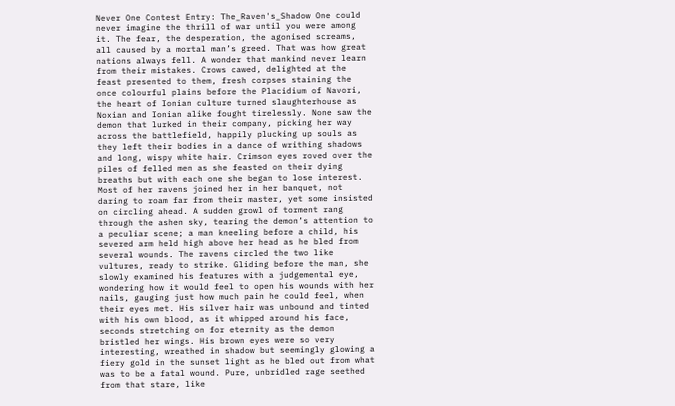Never One Contest Entry: The_Raven's_Shadow One could never imagine the thrill of war until you were among it. The fear, the desperation, the agonised screams, all caused by a mortal man’s greed. That was how great nations always fell. A wonder that mankind never learn from their mistakes. Crows cawed, delighted at the feast presented to them, fresh corpses staining the once colourful plains before the Placidium of Navori, the heart of Ionian culture turned slaughterhouse as Noxian and Ionian alike fought tirelessly. None saw the demon that lurked in their company, picking her way across the battlefield, happily plucking up souls as they left their bodies in a dance of writhing shadows and long, wispy white hair. Crimson eyes roved over the piles of felled men as she feasted on their dying breaths but with each one she began to lose interest. Most of her ravens joined her in her banquet, not daring to roam far from their master, yet some insisted on circling ahead. A sudden growl of torment rang through the ashen sky, tearing the demon’s attention to a peculiar scene; a man kneeling before a child, his severed arm held high above her head as he bled from several wounds. The ravens circled the two like vultures, ready to strike. Gliding before the man, she slowly examined his features with a judgemental eye, wondering how it would feel to open his wounds with her nails, gauging just how much pain he could feel, when their eyes met. His silver hair was unbound and tinted with his own blood, as it whipped around his face, seconds stretching on for eternity as the demon bristled her wings. His brown eyes were so very interesting, wreathed in shadow but seemingly glowing a fiery gold in the sunset light as he bled out from what was to be a fatal wound. Pure, unbridled rage seethed from that stare, like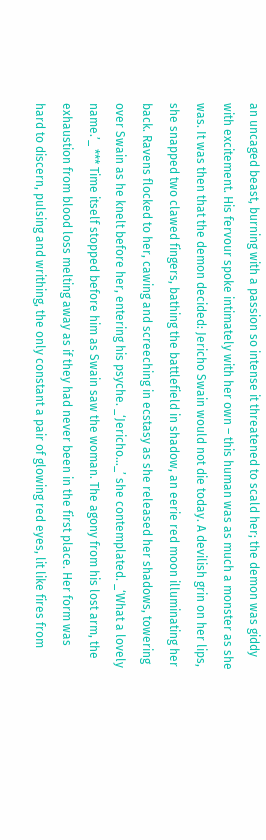an uncaged beast, burning with a passion so intense it threatened to scald her; the demon was giddy with excitement. His fervour spoke intimately with her own – this human was as much a monster as she was. It was then that the demon decided: Jericho Swain would not die today. A devilish grin on her lips, she snapped two clawed fingers, bathing the battlefield in shadow, an eerie red moon illuminating her back. Ravens flocked to her, cawing and screeching in ecstasy as she released her shadows, towering over Swain as he knelt before her, entering his psyche. _‘Jericho…_’ she contemplated. _‘What a lovely name.’_ *** Time itself stopped before him as Swain saw the woman. The agony from his lost arm, the exhaustion from blood loss melting away as if they had never been in the first place. Her form was hard to discern, pulsing and writhing, the only constant a pair of glowing red eyes, lit like fires from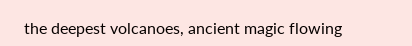the deepest volcanoes, ancient magic flowing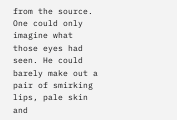from the source. One could only imagine what those eyes had seen. He could barely make out a pair of smirking lips, pale skin and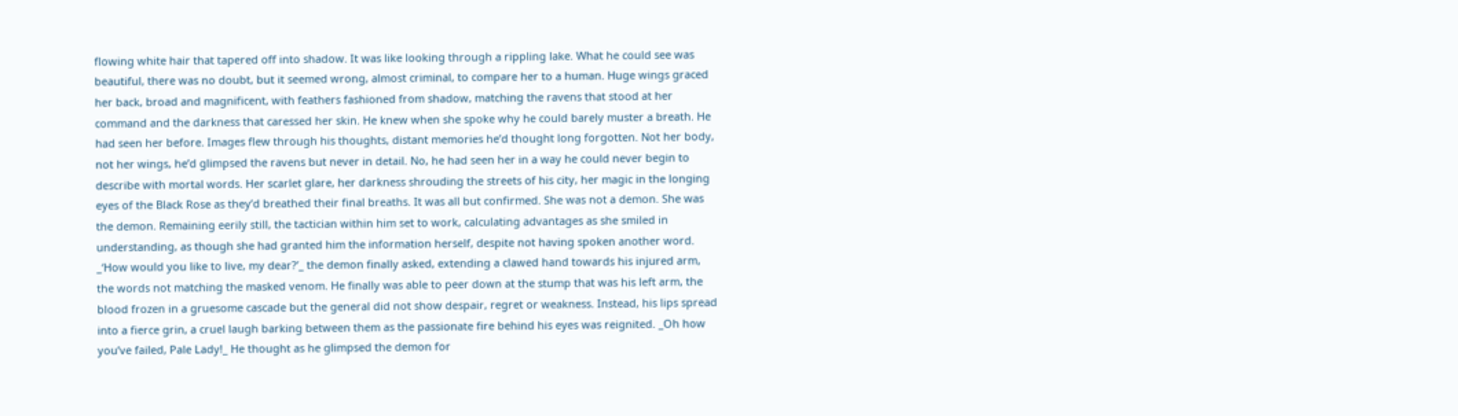flowing white hair that tapered off into shadow. It was like looking through a rippling lake. What he could see was beautiful, there was no doubt, but it seemed wrong, almost criminal, to compare her to a human. Huge wings graced her back, broad and magnificent, with feathers fashioned from shadow, matching the ravens that stood at her command and the darkness that caressed her skin. He knew when she spoke why he could barely muster a breath. He had seen her before. Images flew through his thoughts, distant memories he’d thought long forgotten. Not her body, not her wings, he’d glimpsed the ravens but never in detail. No, he had seen her in a way he could never begin to describe with mortal words. Her scarlet glare, her darkness shrouding the streets of his city, her magic in the longing eyes of the Black Rose as they’d breathed their final breaths. It was all but confirmed. She was not a demon. She was the demon. Remaining eerily still, the tactician within him set to work, calculating advantages as she smiled in understanding, as though she had granted him the information herself, despite not having spoken another word. _‘How would you like to live, my dear?’_ the demon finally asked, extending a clawed hand towards his injured arm, the words not matching the masked venom. He finally was able to peer down at the stump that was his left arm, the blood frozen in a gruesome cascade but the general did not show despair, regret or weakness. Instead, his lips spread into a fierce grin, a cruel laugh barking between them as the passionate fire behind his eyes was reignited. _Oh how you’ve failed, Pale Lady!_ He thought as he glimpsed the demon for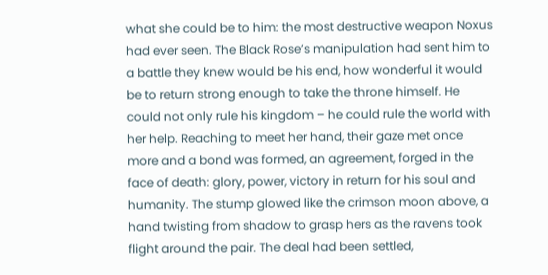what she could be to him: the most destructive weapon Noxus had ever seen. The Black Rose’s manipulation had sent him to a battle they knew would be his end, how wonderful it would be to return strong enough to take the throne himself. He could not only rule his kingdom – he could rule the world with her help. Reaching to meet her hand, their gaze met once more and a bond was formed, an agreement, forged in the face of death: glory, power, victory in return for his soul and humanity. The stump glowed like the crimson moon above, a hand twisting from shadow to grasp hers as the ravens took flight around the pair. The deal had been settled,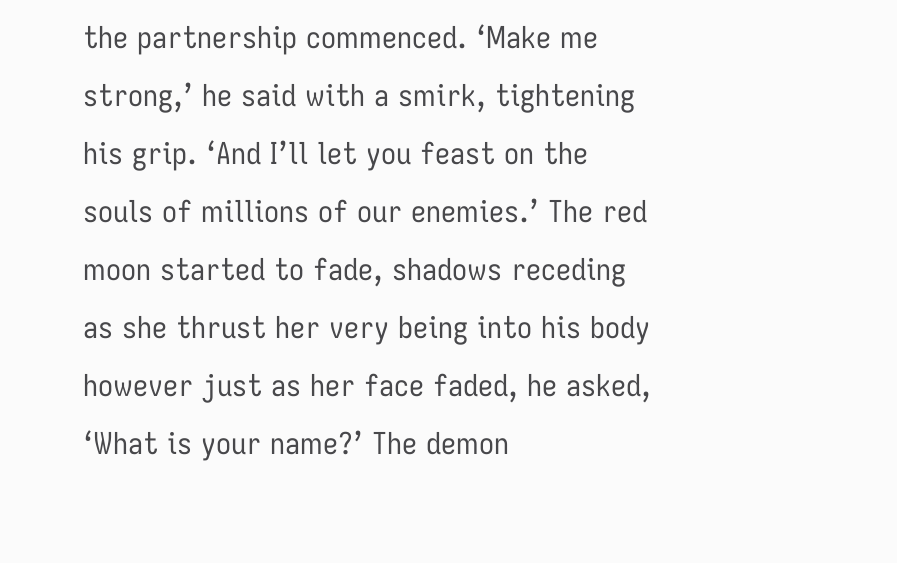the partnership commenced. ‘Make me strong,’ he said with a smirk, tightening his grip. ‘And I’ll let you feast on the souls of millions of our enemies.’ The red moon started to fade, shadows receding as she thrust her very being into his body however just as her face faded, he asked, ‘What is your name?’ The demon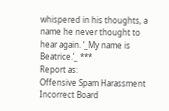whispered in his thoughts, a name he never thought to hear again. ‘_My name is Beatrice.’_ ***
Report as:
Offensive Spam Harassment Incorrect Board